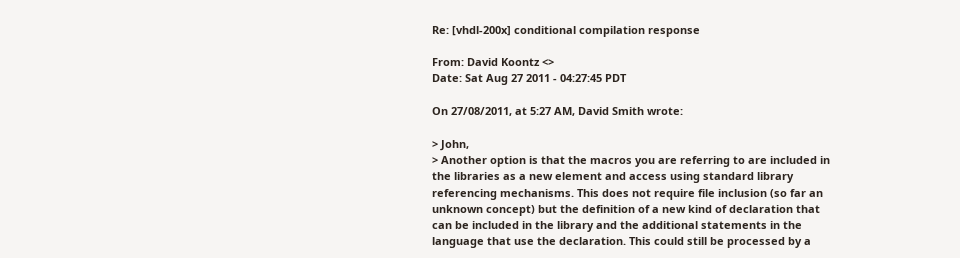Re: [vhdl-200x] conditional compilation response

From: David Koontz <>
Date: Sat Aug 27 2011 - 04:27:45 PDT

On 27/08/2011, at 5:27 AM, David Smith wrote:

> John,
> Another option is that the macros you are referring to are included in the libraries as a new element and access using standard library referencing mechanisms. This does not require file inclusion (so far an unknown concept) but the definition of a new kind of declaration that can be included in the library and the additional statements in the language that use the declaration. This could still be processed by a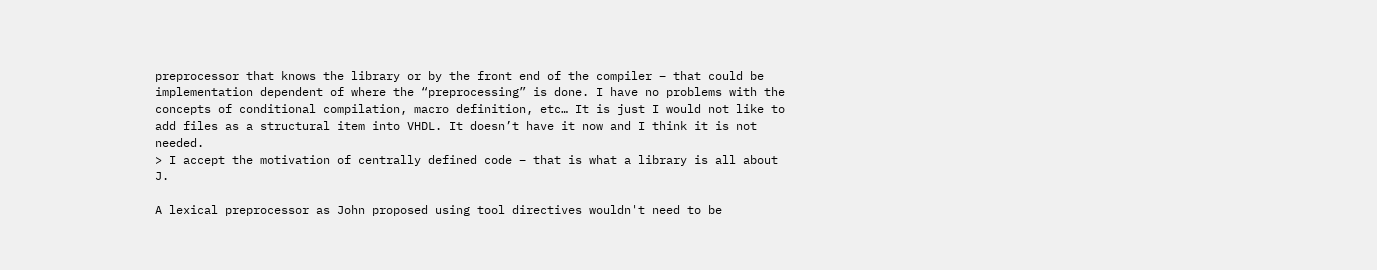preprocessor that knows the library or by the front end of the compiler – that could be implementation dependent of where the “preprocessing” is done. I have no problems with the concepts of conditional compilation, macro definition, etc… It is just I would not like to add files as a structural item into VHDL. It doesn’t have it now and I think it is not needed.
> I accept the motivation of centrally defined code – that is what a library is all about J.

A lexical preprocessor as John proposed using tool directives wouldn't need to be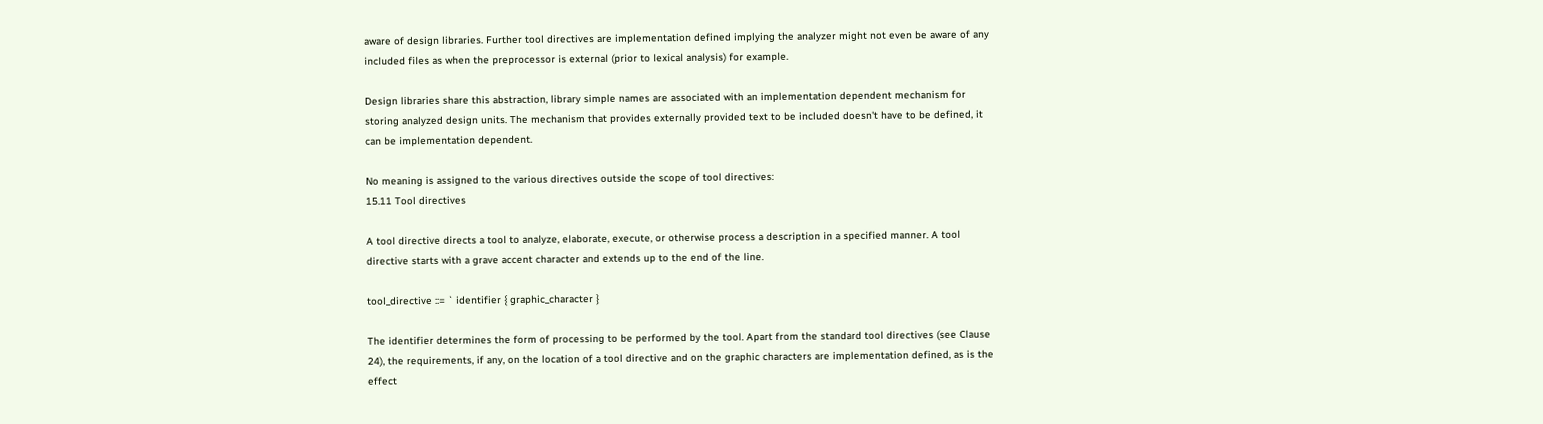aware of design libraries. Further tool directives are implementation defined implying the analyzer might not even be aware of any included files as when the preprocessor is external (prior to lexical analysis) for example.

Design libraries share this abstraction, library simple names are associated with an implementation dependent mechanism for storing analyzed design units. The mechanism that provides externally provided text to be included doesn't have to be defined, it can be implementation dependent.

No meaning is assigned to the various directives outside the scope of tool directives:
15.11 Tool directives

A tool directive directs a tool to analyze, elaborate, execute, or otherwise process a description in a specified manner. A tool directive starts with a grave accent character and extends up to the end of the line.

tool_directive ::= ` identifier { graphic_character }

The identifier determines the form of processing to be performed by the tool. Apart from the standard tool directives (see Clause 24), the requirements, if any, on the location of a tool directive and on the graphic characters are implementation defined, as is the effect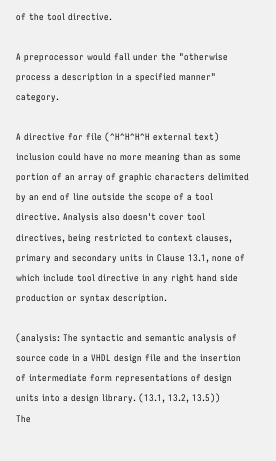of the tool directive.

A preprocessor would fall under the "otherwise process a description in a specified manner" category.

A directive for file (^H^H^H^H external text) inclusion could have no more meaning than as some portion of an array of graphic characters delimited by an end of line outside the scope of a tool directive. Analysis also doesn't cover tool directives, being restricted to context clauses, primary and secondary units in Clause 13.1, none of which include tool directive in any right hand side production or syntax description.

(analysis: The syntactic and semantic analysis of source code in a VHDL design file and the insertion of intermediate form representations of design units into a design library. (13.1, 13.2, 13.5))
The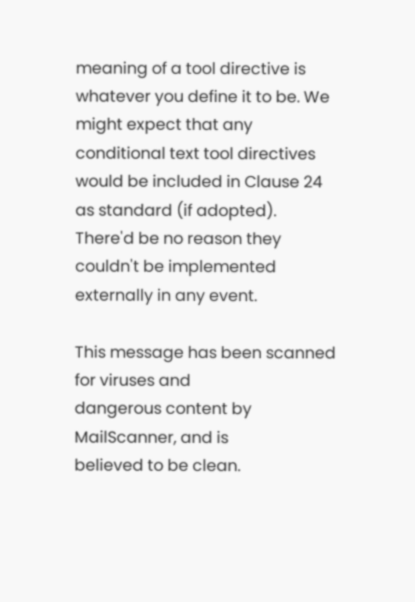meaning of a tool directive is whatever you define it to be. We might expect that any conditional text tool directives would be included in Clause 24 as standard (if adopted). There'd be no reason they couldn't be implemented externally in any event.

This message has been scanned for viruses and
dangerous content by MailScanner, and is
believed to be clean.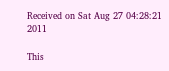Received on Sat Aug 27 04:28:21 2011

This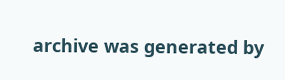archive was generated by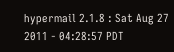hypermail 2.1.8 : Sat Aug 27 2011 - 04:28:57 PDT